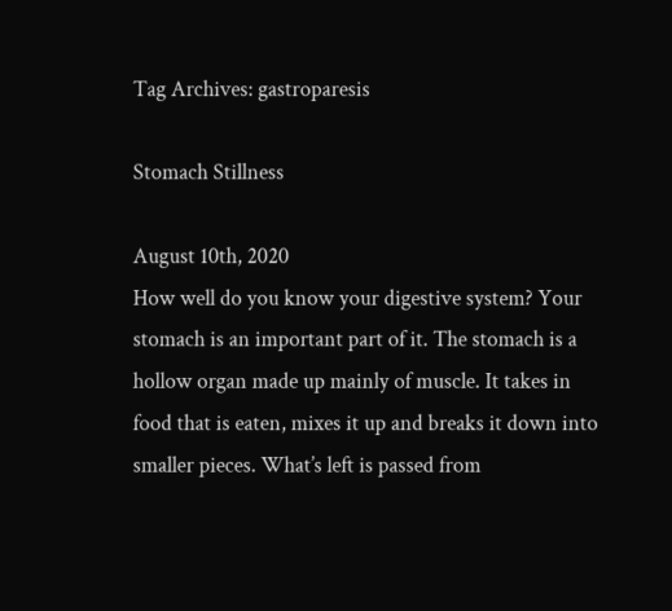Tag Archives: gastroparesis

Stomach Stillness

August 10th, 2020
How well do you know your digestive system? Your stomach is an important part of it. The stomach is a hollow organ made up mainly of muscle. It takes in food that is eaten, mixes it up and breaks it down into smaller pieces. What’s left is passed from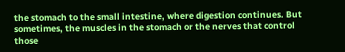the stomach to the small intestine, where digestion continues. But sometimes, the muscles in the stomach or the nerves that control those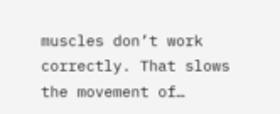muscles don’t work correctly. That slows the movement of…